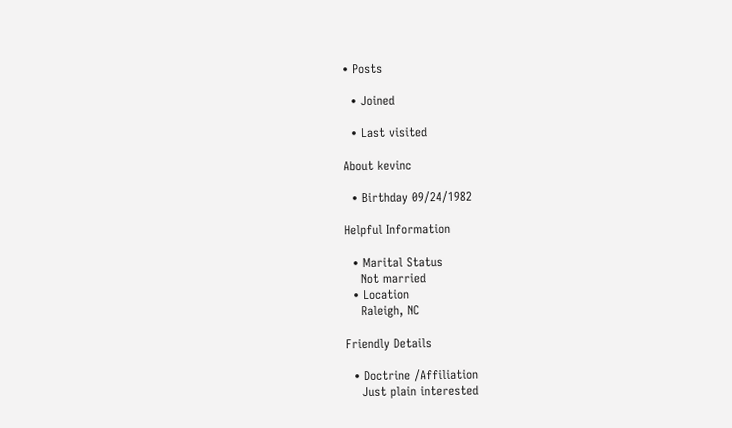• Posts

  • Joined

  • Last visited

About kevinc

  • Birthday 09/24/1982

Helpful Information

  • Marital Status
    Not married
  • Location
    Raleigh, NC

Friendly Details

  • Doctrine /Affiliation
    Just plain interested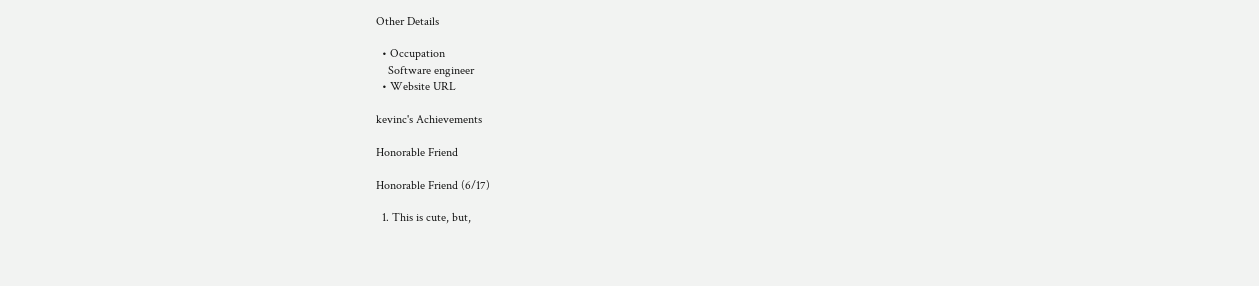Other Details

  • Occupation
    Software engineer
  • Website URL

kevinc's Achievements

Honorable Friend

Honorable Friend (6/17)

  1. This is cute, but,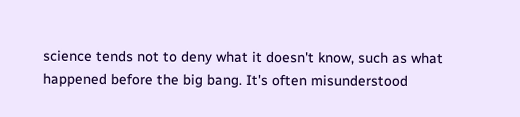science tends not to deny what it doesn't know, such as what happened before the big bang. It's often misunderstood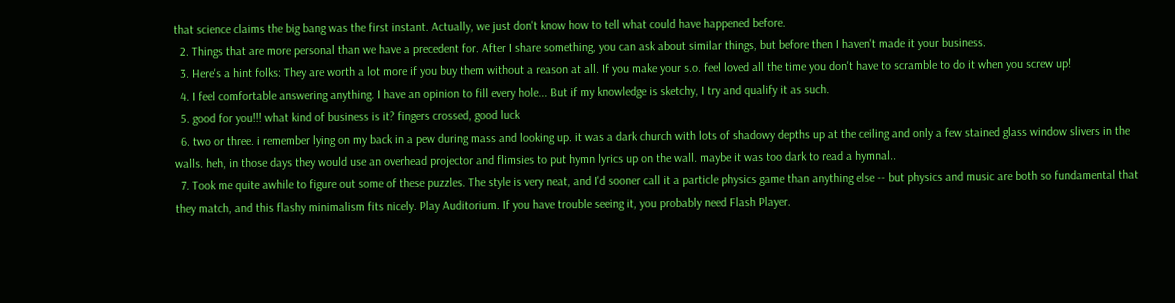that science claims the big bang was the first instant. Actually, we just don't know how to tell what could have happened before.
  2. Things that are more personal than we have a precedent for. After I share something, you can ask about similar things, but before then I haven't made it your business.
  3. Here's a hint folks: They are worth a lot more if you buy them without a reason at all. If you make your s.o. feel loved all the time you don't have to scramble to do it when you screw up!
  4. I feel comfortable answering anything. I have an opinion to fill every hole... But if my knowledge is sketchy, I try and qualify it as such.
  5. good for you!!! what kind of business is it? fingers crossed, good luck
  6. two or three. i remember lying on my back in a pew during mass and looking up. it was a dark church with lots of shadowy depths up at the ceiling and only a few stained glass window slivers in the walls. heh, in those days they would use an overhead projector and flimsies to put hymn lyrics up on the wall. maybe it was too dark to read a hymnal..
  7. Took me quite awhile to figure out some of these puzzles. The style is very neat, and I'd sooner call it a particle physics game than anything else -- but physics and music are both so fundamental that they match, and this flashy minimalism fits nicely. Play Auditorium. If you have trouble seeing it, you probably need Flash Player.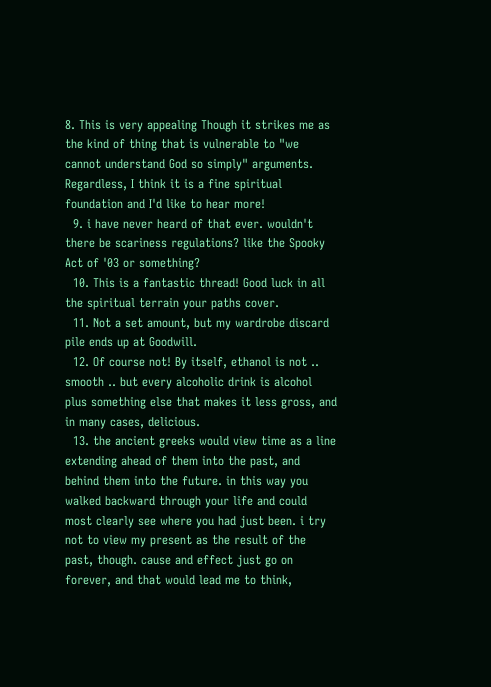8. This is very appealing Though it strikes me as the kind of thing that is vulnerable to "we cannot understand God so simply" arguments. Regardless, I think it is a fine spiritual foundation and I'd like to hear more!
  9. i have never heard of that ever. wouldn't there be scariness regulations? like the Spooky Act of '03 or something?
  10. This is a fantastic thread! Good luck in all the spiritual terrain your paths cover.
  11. Not a set amount, but my wardrobe discard pile ends up at Goodwill.
  12. Of course not! By itself, ethanol is not .. smooth .. but every alcoholic drink is alcohol plus something else that makes it less gross, and in many cases, delicious.
  13. the ancient greeks would view time as a line extending ahead of them into the past, and behind them into the future. in this way you walked backward through your life and could most clearly see where you had just been. i try not to view my present as the result of the past, though. cause and effect just go on forever, and that would lead me to think,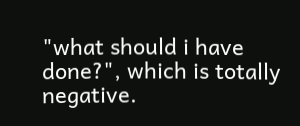"what should i have done?", which is totally negative.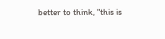better to think, "this is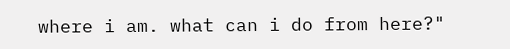where i am. what can i do from here?"